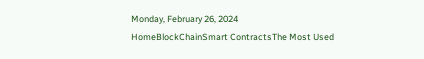Monday, February 26, 2024
HomeBlockChainSmart ContractsThe Most Used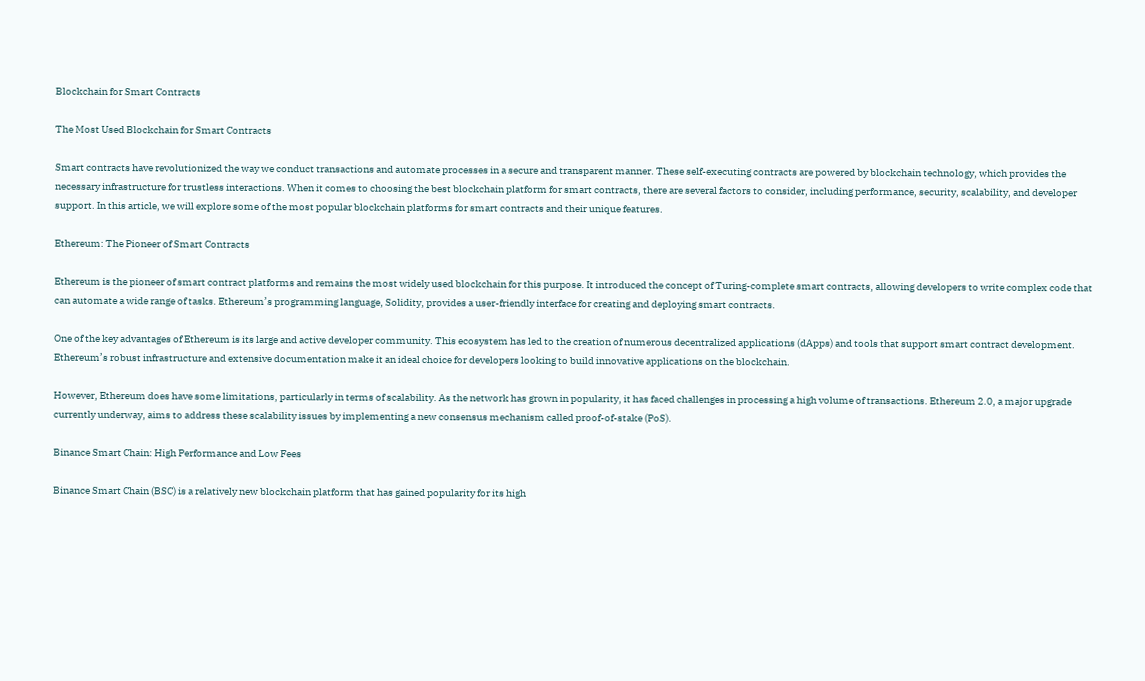Blockchain for Smart Contracts

The Most Used Blockchain for Smart Contracts

Smart contracts have revolutionized the way we conduct transactions and automate processes in a secure and transparent manner. These self-executing contracts are powered by blockchain technology, which provides the necessary infrastructure for trustless interactions. When it comes to choosing the best blockchain platform for smart contracts, there are several factors to consider, including performance, security, scalability, and developer support. In this article, we will explore some of the most popular blockchain platforms for smart contracts and their unique features.

Ethereum: The Pioneer of Smart Contracts

Ethereum is the pioneer of smart contract platforms and remains the most widely used blockchain for this purpose. It introduced the concept of Turing-complete smart contracts, allowing developers to write complex code that can automate a wide range of tasks. Ethereum’s programming language, Solidity, provides a user-friendly interface for creating and deploying smart contracts.

One of the key advantages of Ethereum is its large and active developer community. This ecosystem has led to the creation of numerous decentralized applications (dApps) and tools that support smart contract development. Ethereum’s robust infrastructure and extensive documentation make it an ideal choice for developers looking to build innovative applications on the blockchain.

However, Ethereum does have some limitations, particularly in terms of scalability. As the network has grown in popularity, it has faced challenges in processing a high volume of transactions. Ethereum 2.0, a major upgrade currently underway, aims to address these scalability issues by implementing a new consensus mechanism called proof-of-stake (PoS).

Binance Smart Chain: High Performance and Low Fees

Binance Smart Chain (BSC) is a relatively new blockchain platform that has gained popularity for its high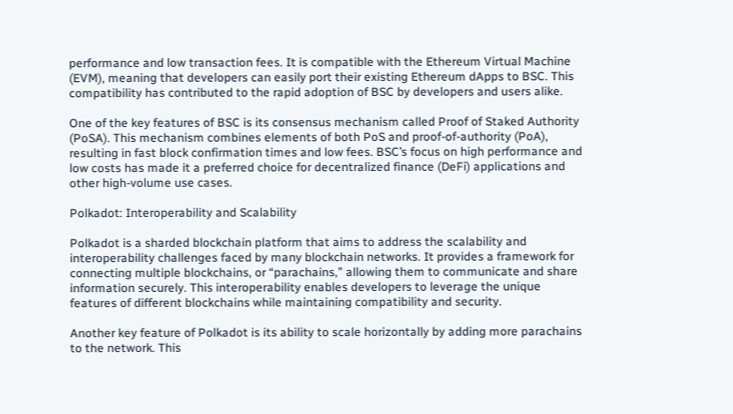performance and low transaction fees. It is compatible with the Ethereum Virtual Machine (EVM), meaning that developers can easily port their existing Ethereum dApps to BSC. This compatibility has contributed to the rapid adoption of BSC by developers and users alike.

One of the key features of BSC is its consensus mechanism called Proof of Staked Authority (PoSA). This mechanism combines elements of both PoS and proof-of-authority (PoA), resulting in fast block confirmation times and low fees. BSC’s focus on high performance and low costs has made it a preferred choice for decentralized finance (DeFi) applications and other high-volume use cases.

Polkadot: Interoperability and Scalability

Polkadot is a sharded blockchain platform that aims to address the scalability and interoperability challenges faced by many blockchain networks. It provides a framework for connecting multiple blockchains, or “parachains,” allowing them to communicate and share information securely. This interoperability enables developers to leverage the unique features of different blockchains while maintaining compatibility and security.

Another key feature of Polkadot is its ability to scale horizontally by adding more parachains to the network. This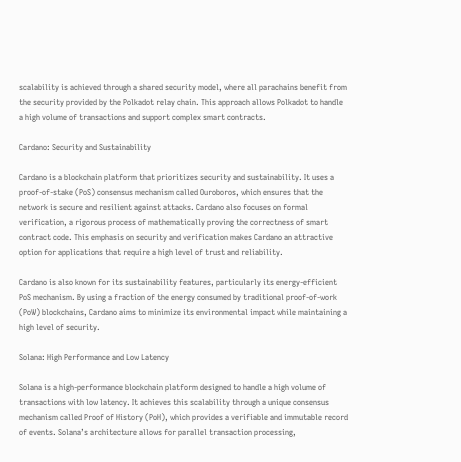scalability is achieved through a shared security model, where all parachains benefit from the security provided by the Polkadot relay chain. This approach allows Polkadot to handle a high volume of transactions and support complex smart contracts.

Cardano: Security and Sustainability

Cardano is a blockchain platform that prioritizes security and sustainability. It uses a proof-of-stake (PoS) consensus mechanism called Ouroboros, which ensures that the network is secure and resilient against attacks. Cardano also focuses on formal verification, a rigorous process of mathematically proving the correctness of smart contract code. This emphasis on security and verification makes Cardano an attractive option for applications that require a high level of trust and reliability.

Cardano is also known for its sustainability features, particularly its energy-efficient PoS mechanism. By using a fraction of the energy consumed by traditional proof-of-work (PoW) blockchains, Cardano aims to minimize its environmental impact while maintaining a high level of security.

Solana: High Performance and Low Latency

Solana is a high-performance blockchain platform designed to handle a high volume of transactions with low latency. It achieves this scalability through a unique consensus mechanism called Proof of History (PoH), which provides a verifiable and immutable record of events. Solana’s architecture allows for parallel transaction processing,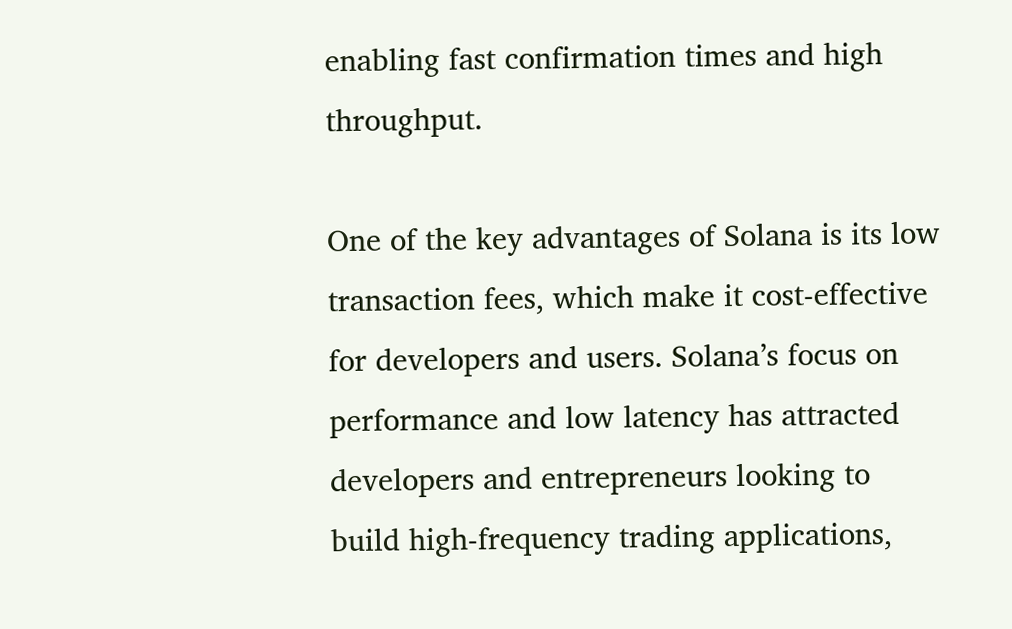enabling fast confirmation times and high throughput.

One of the key advantages of Solana is its low transaction fees, which make it cost-effective for developers and users. Solana’s focus on performance and low latency has attracted developers and entrepreneurs looking to build high-frequency trading applications,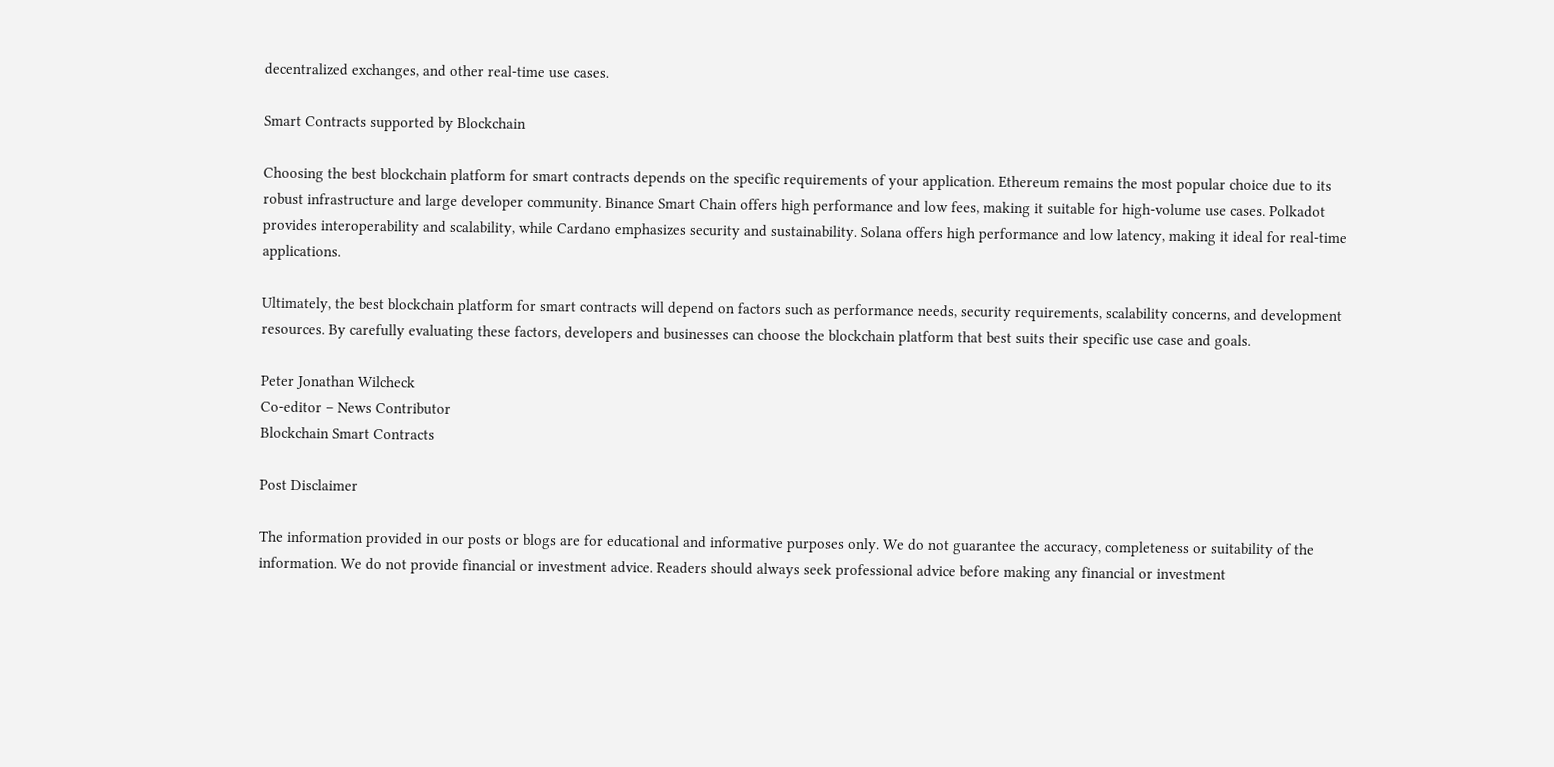decentralized exchanges, and other real-time use cases.

Smart Contracts supported by Blockchain

Choosing the best blockchain platform for smart contracts depends on the specific requirements of your application. Ethereum remains the most popular choice due to its robust infrastructure and large developer community. Binance Smart Chain offers high performance and low fees, making it suitable for high-volume use cases. Polkadot provides interoperability and scalability, while Cardano emphasizes security and sustainability. Solana offers high performance and low latency, making it ideal for real-time applications.

Ultimately, the best blockchain platform for smart contracts will depend on factors such as performance needs, security requirements, scalability concerns, and development resources. By carefully evaluating these factors, developers and businesses can choose the blockchain platform that best suits their specific use case and goals.

Peter Jonathan Wilcheck
Co-editor – News Contributor
Blockchain Smart Contracts

Post Disclaimer

The information provided in our posts or blogs are for educational and informative purposes only. We do not guarantee the accuracy, completeness or suitability of the information. We do not provide financial or investment advice. Readers should always seek professional advice before making any financial or investment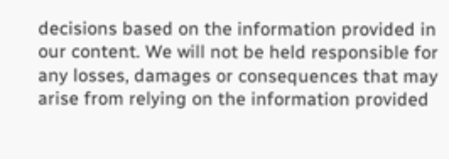decisions based on the information provided in our content. We will not be held responsible for any losses, damages or consequences that may arise from relying on the information provided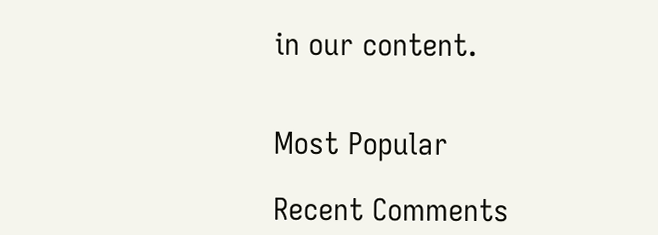in our content.


Most Popular

Recent Comments